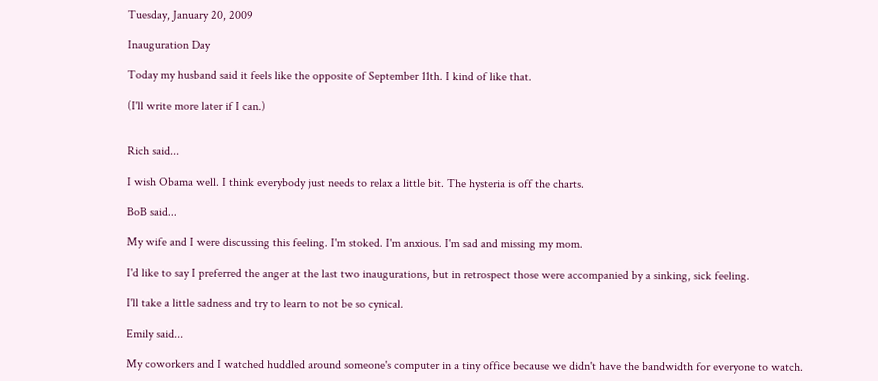Tuesday, January 20, 2009

Inauguration Day

Today my husband said it feels like the opposite of September 11th. I kind of like that.

(I'll write more later if I can.)


Rich said...

I wish Obama well. I think everybody just needs to relax a little bit. The hysteria is off the charts.

BoB said...

My wife and I were discussing this feeling. I'm stoked. I'm anxious. I'm sad and missing my mom.

I'd like to say I preferred the anger at the last two inaugurations, but in retrospect those were accompanied by a sinking, sick feeling.

I'll take a little sadness and try to learn to not be so cynical.

Emily said...

My coworkers and I watched huddled around someone's computer in a tiny office because we didn't have the bandwidth for everyone to watch.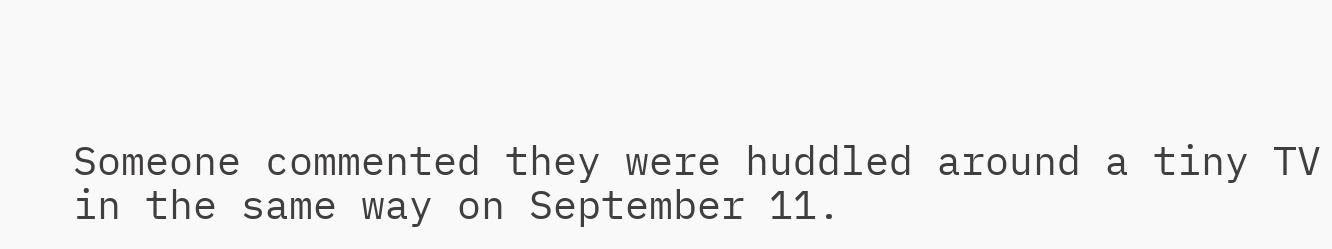Someone commented they were huddled around a tiny TV in the same way on September 11.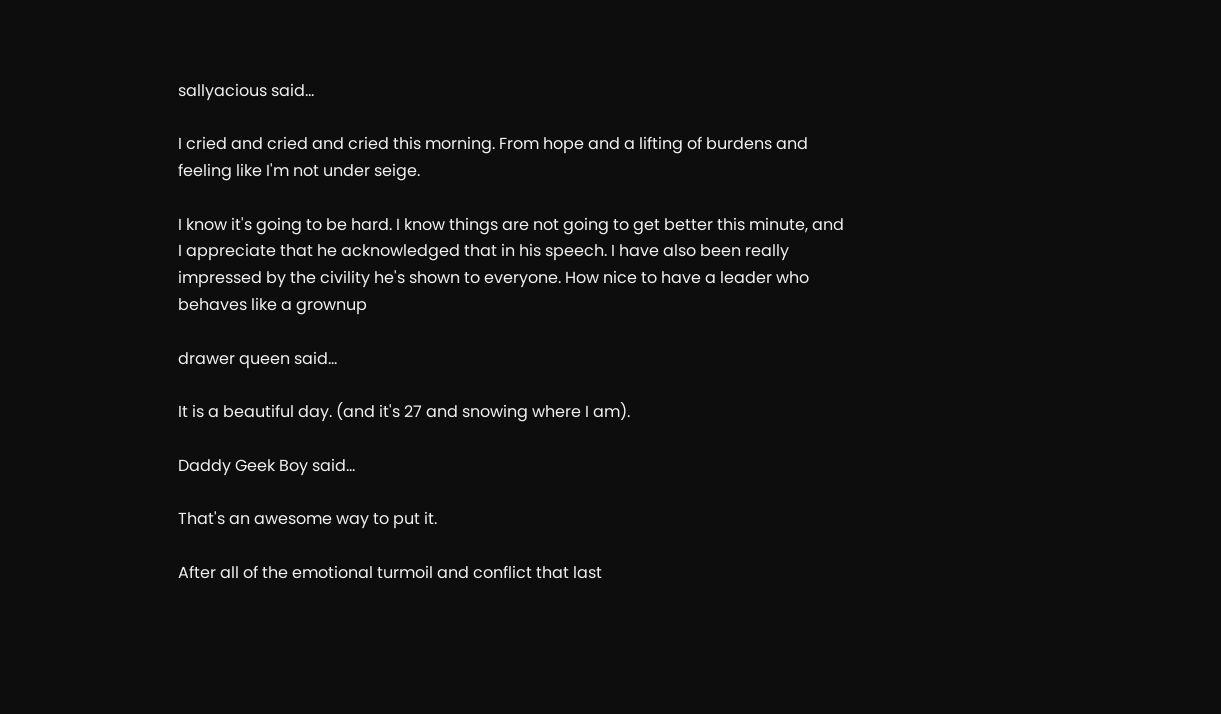sallyacious said...

I cried and cried and cried this morning. From hope and a lifting of burdens and feeling like I'm not under seige.

I know it's going to be hard. I know things are not going to get better this minute, and I appreciate that he acknowledged that in his speech. I have also been really impressed by the civility he's shown to everyone. How nice to have a leader who behaves like a grownup

drawer queen said...

It is a beautiful day. (and it's 27 and snowing where I am).

Daddy Geek Boy said...

That's an awesome way to put it.

After all of the emotional turmoil and conflict that last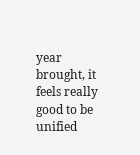year brought, it feels really good to be unified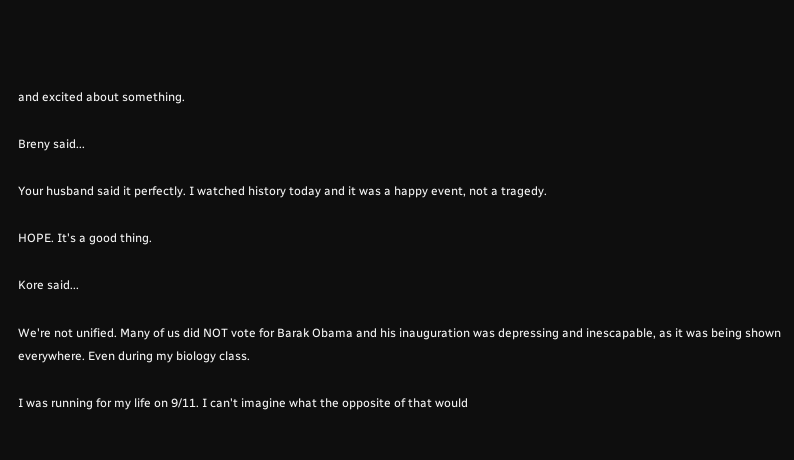and excited about something.

Breny said...

Your husband said it perfectly. I watched history today and it was a happy event, not a tragedy.

HOPE. It's a good thing.

Kore said...

We're not unified. Many of us did NOT vote for Barak Obama and his inauguration was depressing and inescapable, as it was being shown everywhere. Even during my biology class.

I was running for my life on 9/11. I can't imagine what the opposite of that would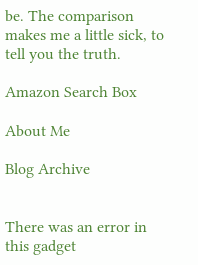be. The comparison makes me a little sick, to tell you the truth.

Amazon Search Box

About Me

Blog Archive


There was an error in this gadget